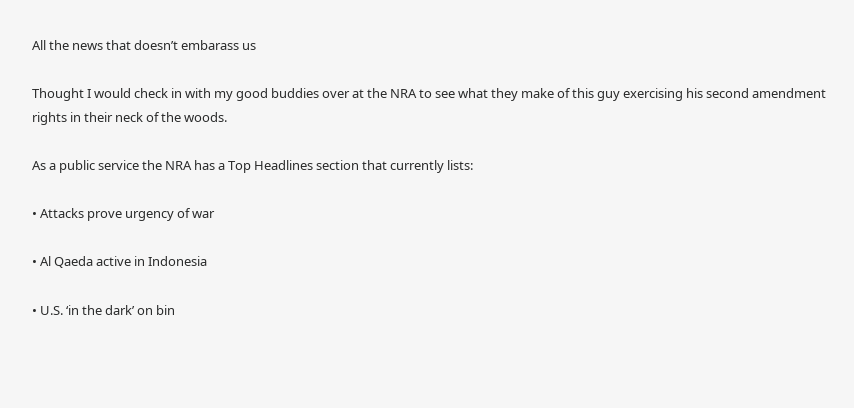All the news that doesn’t embarass us

Thought I would check in with my good buddies over at the NRA to see what they make of this guy exercising his second amendment rights in their neck of the woods.

As a public service the NRA has a Top Headlines section that currently lists:

• Attacks prove urgency of war

• Al Qaeda active in Indonesia

• U.S. ‘in the dark’ on bin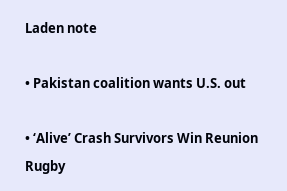Laden note

• Pakistan coalition wants U.S. out

• ‘Alive’ Crash Survivors Win Reunion Rugby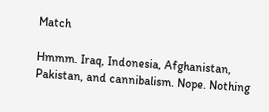Match

Hmmm. Iraq, Indonesia, Afghanistan, Pakistan, and cannibalism. Nope. Nothing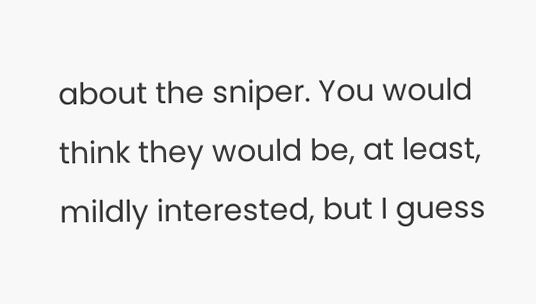about the sniper. You would think they would be, at least, mildly interested, but I guess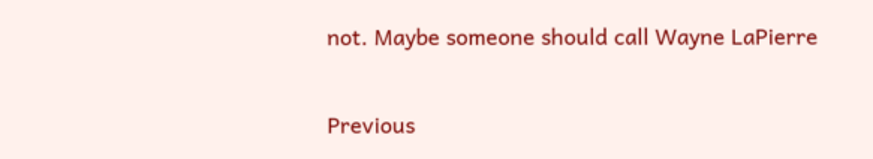not. Maybe someone should call Wayne LaPierre

Previous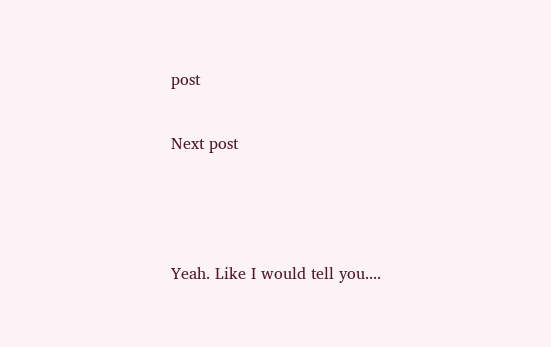post

Next post



Yeah. Like I would tell you....